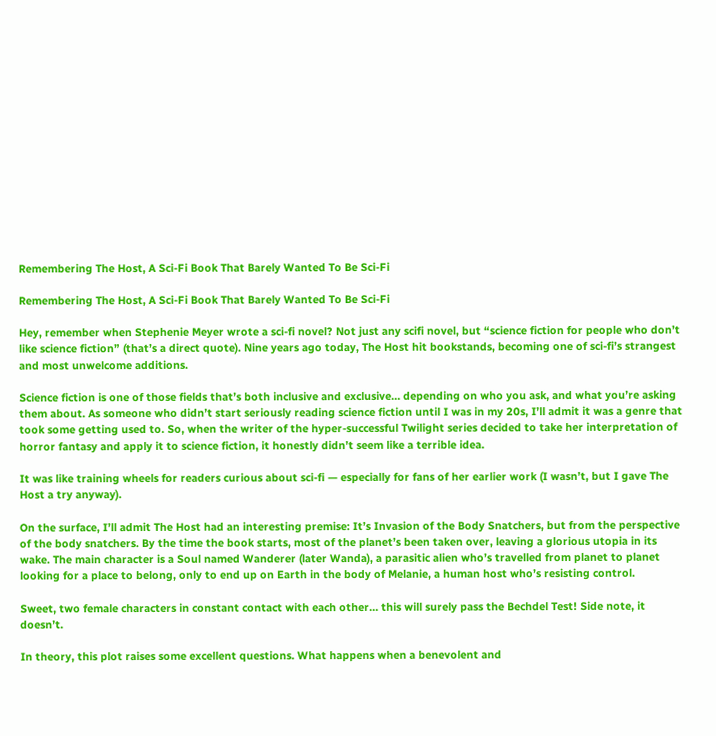Remembering The Host, A Sci-Fi Book That Barely Wanted To Be Sci-Fi

Remembering The Host, A Sci-Fi Book That Barely Wanted To Be Sci-Fi

Hey, remember when Stephenie Meyer wrote a sci-fi novel? Not just any scifi novel, but “science fiction for people who don’t like science fiction” (that’s a direct quote). Nine years ago today, The Host hit bookstands, becoming one of sci-fi’s strangest and most unwelcome additions.

Science fiction is one of those fields that’s both inclusive and exclusive… depending on who you ask, and what you’re asking them about. As someone who didn’t start seriously reading science fiction until I was in my 20s, I’ll admit it was a genre that took some getting used to. So, when the writer of the hyper-successful Twilight series decided to take her interpretation of horror fantasy and apply it to science fiction, it honestly didn’t seem like a terrible idea.

It was like training wheels for readers curious about sci-fi — especially for fans of her earlier work (I wasn’t, but I gave The Host a try anyway).

On the surface, I’ll admit The Host had an interesting premise: It’s Invasion of the Body Snatchers, but from the perspective of the body snatchers. By the time the book starts, most of the planet’s been taken over, leaving a glorious utopia in its wake. The main character is a Soul named Wanderer (later Wanda), a parasitic alien who’s travelled from planet to planet looking for a place to belong, only to end up on Earth in the body of Melanie, a human host who’s resisting control.

Sweet, two female characters in constant contact with each other… this will surely pass the Bechdel Test! Side note, it doesn’t.

In theory, this plot raises some excellent questions. What happens when a benevolent and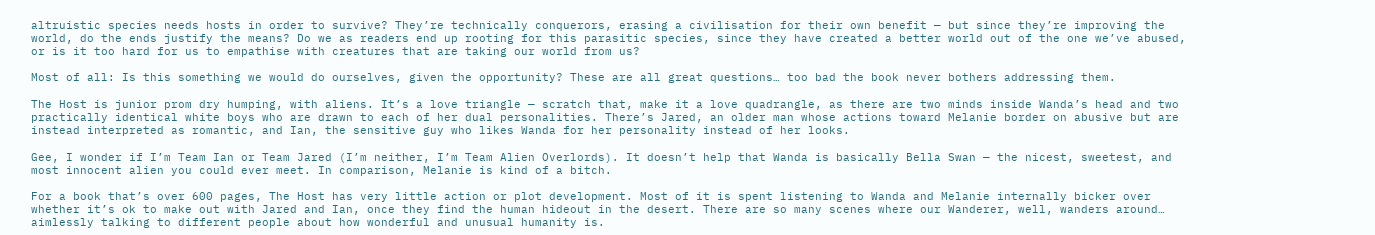altruistic species needs hosts in order to survive? They’re technically conquerors, erasing a civilisation for their own benefit — but since they’re improving the world, do the ends justify the means? Do we as readers end up rooting for this parasitic species, since they have created a better world out of the one we’ve abused, or is it too hard for us to empathise with creatures that are taking our world from us?

Most of all: Is this something we would do ourselves, given the opportunity? These are all great questions… too bad the book never bothers addressing them.

The Host is junior prom dry humping, with aliens. It’s a love triangle — scratch that, make it a love quadrangle, as there are two minds inside Wanda’s head and two practically identical white boys who are drawn to each of her dual personalities. There’s Jared, an older man whose actions toward Melanie border on abusive but are instead interpreted as romantic, and Ian, the sensitive guy who likes Wanda for her personality instead of her looks.

Gee, I wonder if I’m Team Ian or Team Jared (I’m neither, I’m Team Alien Overlords). It doesn’t help that Wanda is basically Bella Swan — the nicest, sweetest, and most innocent alien you could ever meet. In comparison, Melanie is kind of a bitch.

For a book that’s over 600 pages, The Host has very little action or plot development. Most of it is spent listening to Wanda and Melanie internally bicker over whether it’s ok to make out with Jared and Ian, once they find the human hideout in the desert. There are so many scenes where our Wanderer, well, wanders around… aimlessly talking to different people about how wonderful and unusual humanity is.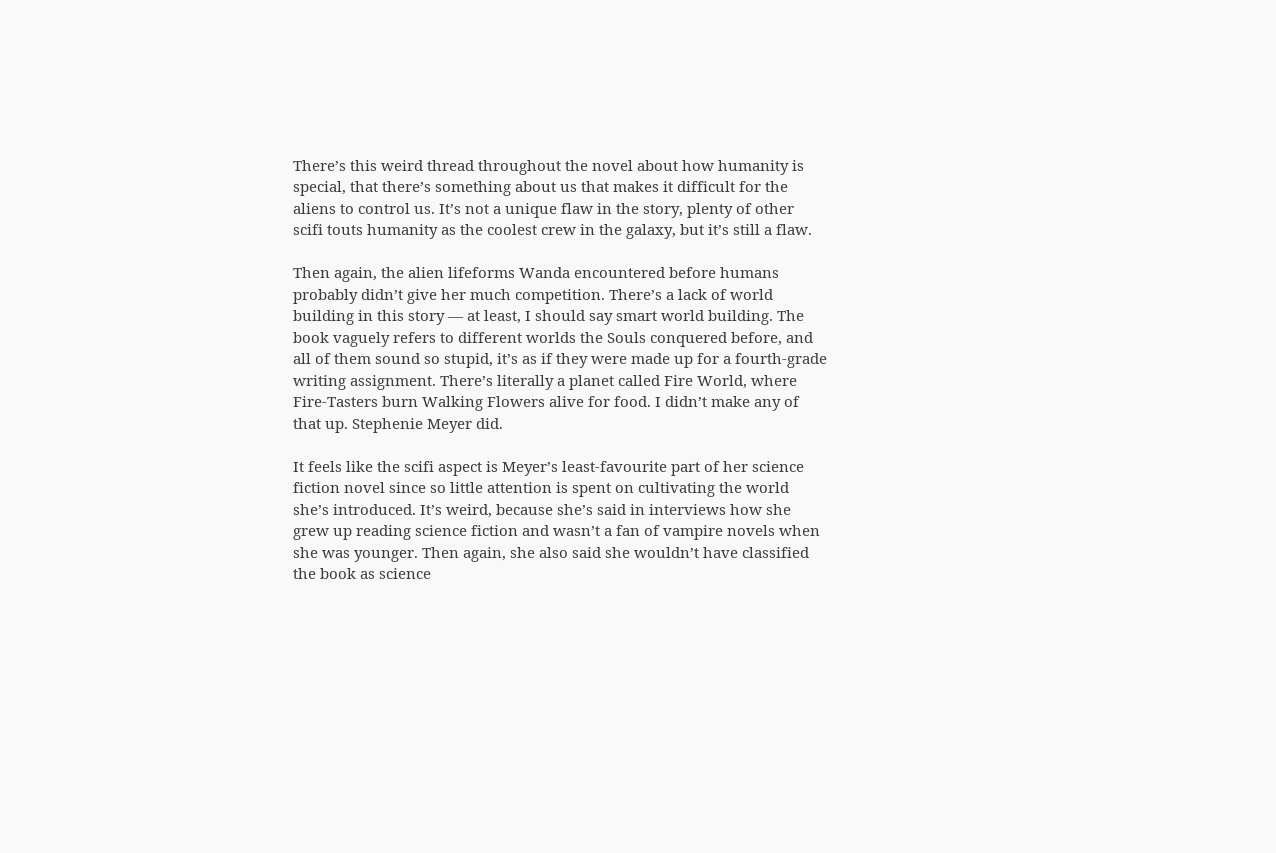There’s this weird thread throughout the novel about how humanity is special, that there’s something about us that makes it difficult for the aliens to control us. It’s not a unique flaw in the story, plenty of other scifi touts humanity as the coolest crew in the galaxy, but it’s still a flaw.

Then again, the alien lifeforms Wanda encountered before humans probably didn’t give her much competition. There’s a lack of world building in this story — at least, I should say smart world building. The book vaguely refers to different worlds the Souls conquered before, and all of them sound so stupid, it’s as if they were made up for a fourth-grade writing assignment. There’s literally a planet called Fire World, where Fire-Tasters burn Walking Flowers alive for food. I didn’t make any of that up. Stephenie Meyer did.

It feels like the scifi aspect is Meyer’s least-favourite part of her science fiction novel since so little attention is spent on cultivating the world she’s introduced. It’s weird, because she’s said in interviews how she grew up reading science fiction and wasn’t a fan of vampire novels when she was younger. Then again, she also said she wouldn’t have classified the book as science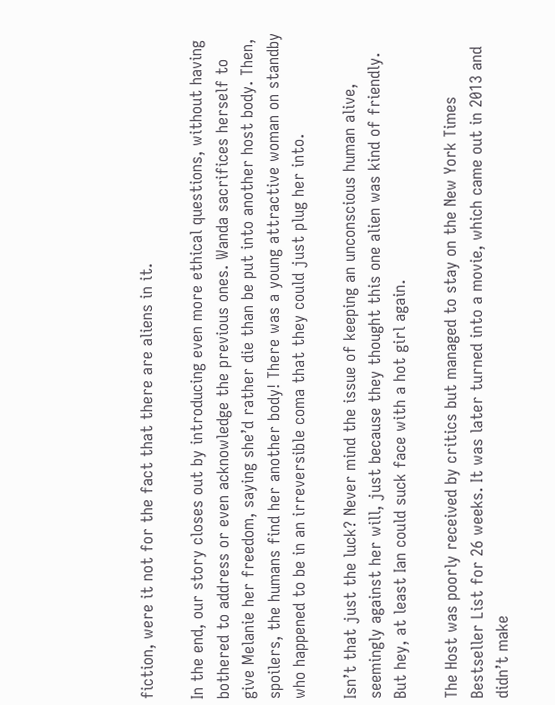fiction, were it not for the fact that there are aliens in it.

In the end, our story closes out by introducing even more ethical questions, without having bothered to address or even acknowledge the previous ones. Wanda sacrifices herself to give Melanie her freedom, saying she’d rather die than be put into another host body. Then, spoilers, the humans find her another body! There was a young attractive woman on standby who happened to be in an irreversible coma that they could just plug her into.

Isn’t that just the luck? Never mind the issue of keeping an unconscious human alive, seemingly against her will, just because they thought this one alien was kind of friendly. But hey, at least Ian could suck face with a hot girl again.

The Host was poorly received by critics but managed to stay on the New York Times Bestseller List for 26 weeks. It was later turned into a movie, which came out in 2013 and didn’t make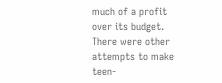much of a profit over its budget. There were other attempts to make teen-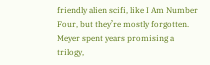friendly alien scifi, like I Am Number Four, but they’re mostly forgotten. Meyer spent years promising a trilogy,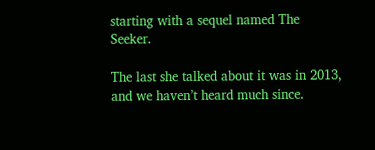starting with a sequel named The Seeker.

The last she talked about it was in 2013, and we haven’t heard much since.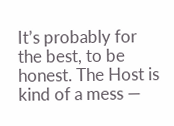It’s probably for the best, to be honest. The Host is kind of a mess —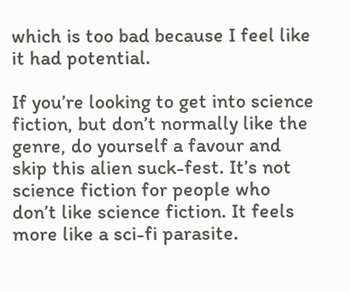which is too bad because I feel like it had potential.

If you’re looking to get into science fiction, but don’t normally like the genre, do yourself a favour and skip this alien suck-fest. It’s not science fiction for people who don’t like science fiction. It feels more like a sci-fi parasite.